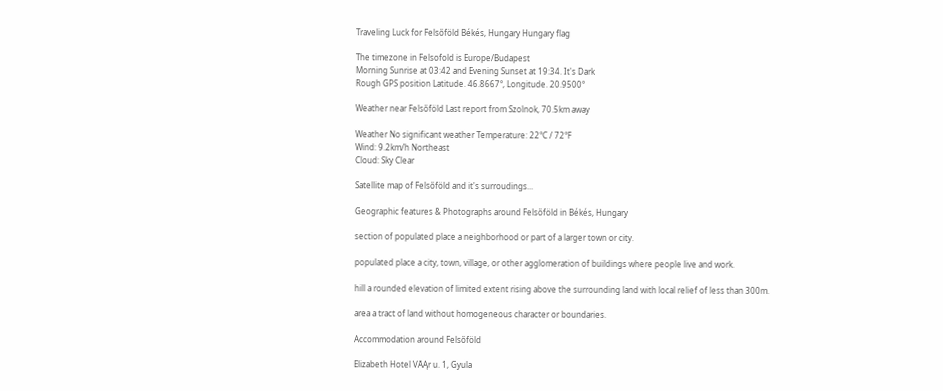Traveling Luck for Felsőföld Békés, Hungary Hungary flag

The timezone in Felsofold is Europe/Budapest
Morning Sunrise at 03:42 and Evening Sunset at 19:34. It's Dark
Rough GPS position Latitude. 46.8667°, Longitude. 20.9500°

Weather near Felsőföld Last report from Szolnok, 70.5km away

Weather No significant weather Temperature: 22°C / 72°F
Wind: 9.2km/h Northeast
Cloud: Sky Clear

Satellite map of Felsőföld and it's surroudings...

Geographic features & Photographs around Felsőföld in Békés, Hungary

section of populated place a neighborhood or part of a larger town or city.

populated place a city, town, village, or other agglomeration of buildings where people live and work.

hill a rounded elevation of limited extent rising above the surrounding land with local relief of less than 300m.

area a tract of land without homogeneous character or boundaries.

Accommodation around Felsőföld

Elizabeth Hotel VĂĄr u. 1, Gyula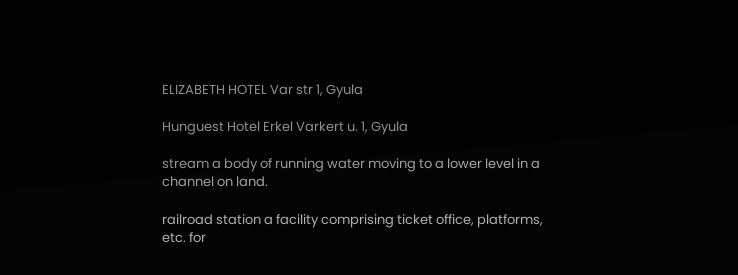ELIZABETH HOTEL Var str 1, Gyula

Hunguest Hotel Erkel Varkert u. 1, Gyula

stream a body of running water moving to a lower level in a channel on land.

railroad station a facility comprising ticket office, platforms, etc. for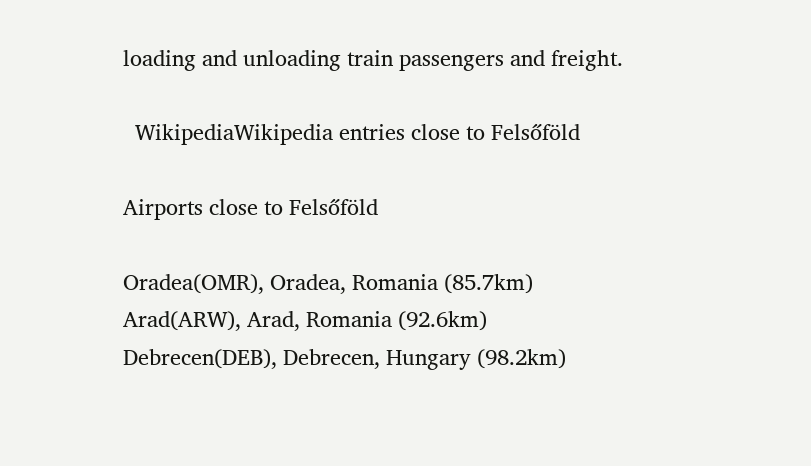loading and unloading train passengers and freight.

  WikipediaWikipedia entries close to Felsőföld

Airports close to Felsőföld

Oradea(OMR), Oradea, Romania (85.7km)
Arad(ARW), Arad, Romania (92.6km)
Debrecen(DEB), Debrecen, Hungary (98.2km)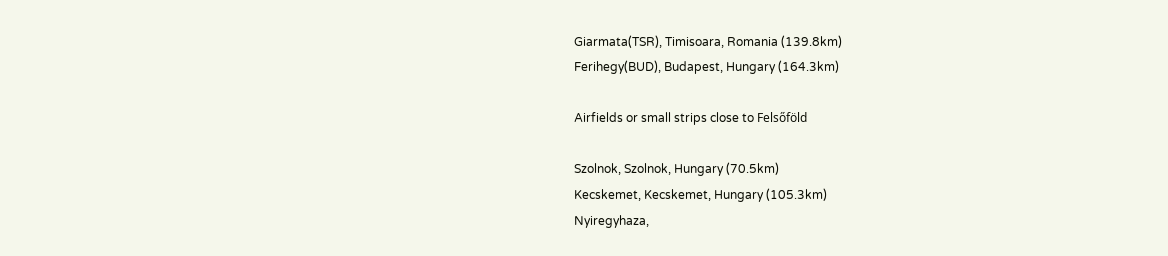Giarmata(TSR), Timisoara, Romania (139.8km)
Ferihegy(BUD), Budapest, Hungary (164.3km)

Airfields or small strips close to Felsőföld

Szolnok, Szolnok, Hungary (70.5km)
Kecskemet, Kecskemet, Hungary (105.3km)
Nyiregyhaza,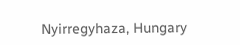Nyirregyhaza, Hungary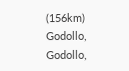(156km)
Godollo, Godollo,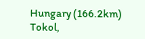Hungary (166.2km)
Tokol,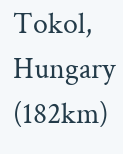Tokol, Hungary (182km)